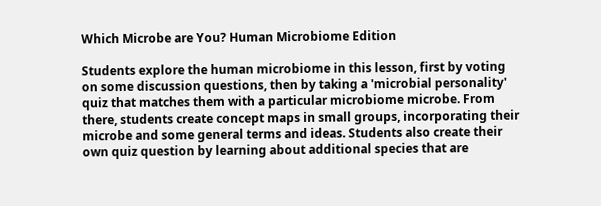Which Microbe are You? Human Microbiome Edition

Students explore the human microbiome in this lesson, first by voting on some discussion questions, then by taking a 'microbial personality' quiz that matches them with a particular microbiome microbe. From there, students create concept maps in small groups, incorporating their microbe and some general terms and ideas. Students also create their own quiz question by learning about additional species that are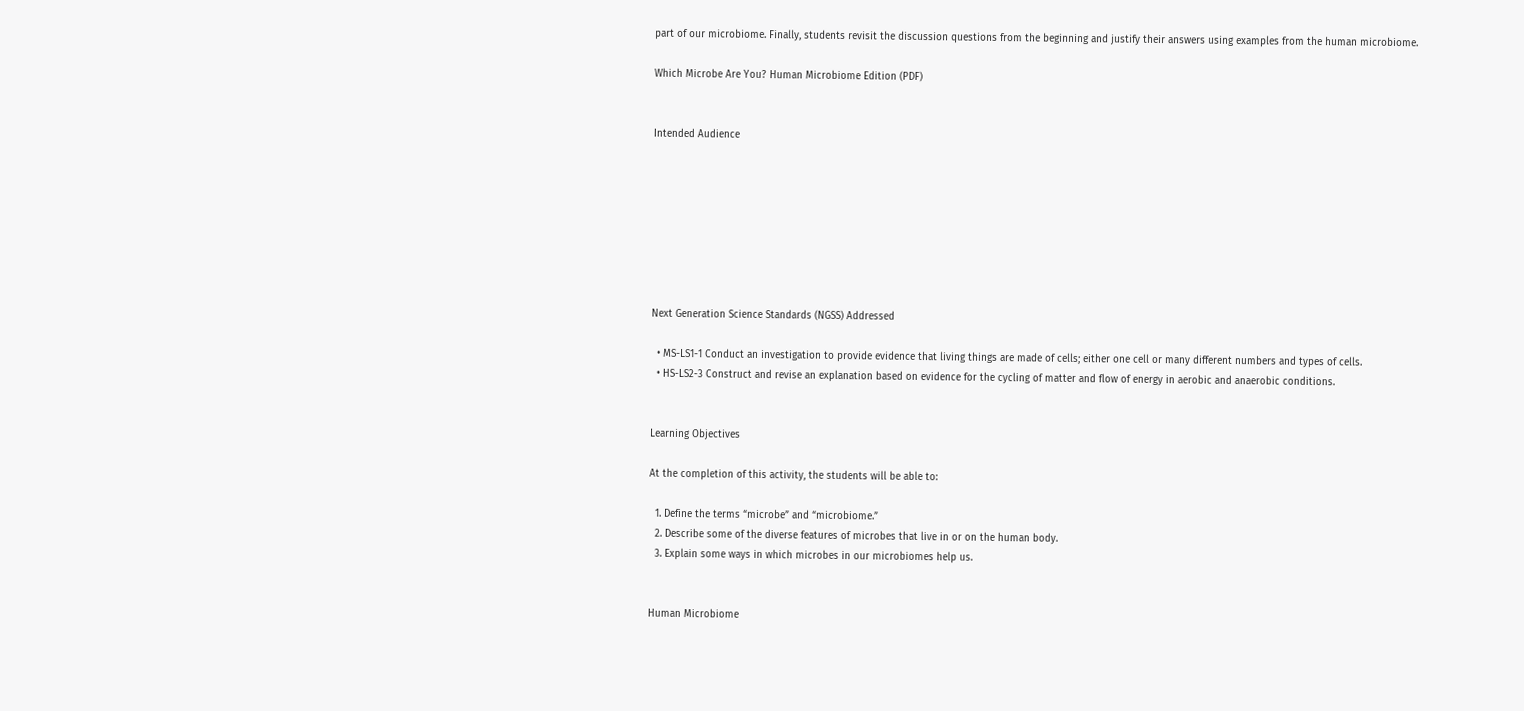part of our microbiome. Finally, students revisit the discussion questions from the beginning and justify their answers using examples from the human microbiome.

Which Microbe Are You? Human Microbiome Edition (PDF)


Intended Audience








Next Generation Science Standards (NGSS) Addressed

  • MS-LS1-1 Conduct an investigation to provide evidence that living things are made of cells; either one cell or many different numbers and types of cells.
  • HS-LS2-3 Construct and revise an explanation based on evidence for the cycling of matter and flow of energy in aerobic and anaerobic conditions.


Learning Objectives

At the completion of this activity, the students will be able to:

  1. Define the terms “microbe” and “microbiome.”
  2. Describe some of the diverse features of microbes that live in or on the human body.
  3. Explain some ways in which microbes in our microbiomes help us.


Human Microbiome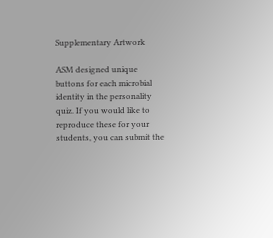Supplementary Artwork

ASM designed unique buttons for each microbial identity in the personality quiz. If you would like to reproduce these for your students, you can submit the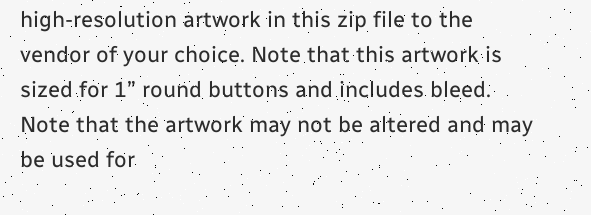high-resolution artwork in this zip file to the vendor of your choice. Note that this artwork is sized for 1” round buttons and includes bleed.
Note that the artwork may not be altered and may be used for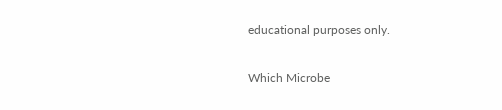educational purposes only.

Which Microbe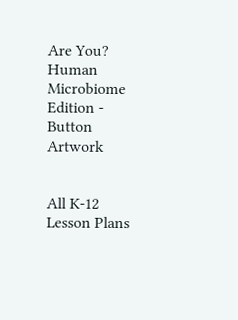Are You? Human Microbiome Edition - Button Artwork


All K-12 Lesson Plans